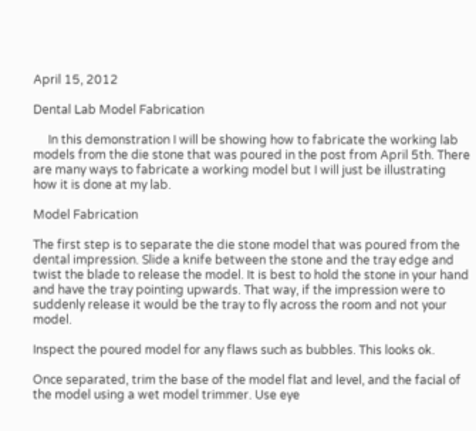April 15, 2012

Dental Lab Model Fabrication

     In this demonstration I will be showing how to fabricate the working lab models from the die stone that was poured in the post from April 5th. There are many ways to fabricate a working model but I will just be illustrating how it is done at my lab.

Model Fabrication

The first step is to separate the die stone model that was poured from the dental impression. Slide a knife between the stone and the tray edge and twist the blade to release the model. It is best to hold the stone in your hand and have the tray pointing upwards. That way, if the impression were to suddenly release it would be the tray to fly across the room and not your model.

Inspect the poured model for any flaws such as bubbles. This looks ok.

Once separated, trim the base of the model flat and level, and the facial of the model using a wet model trimmer. Use eye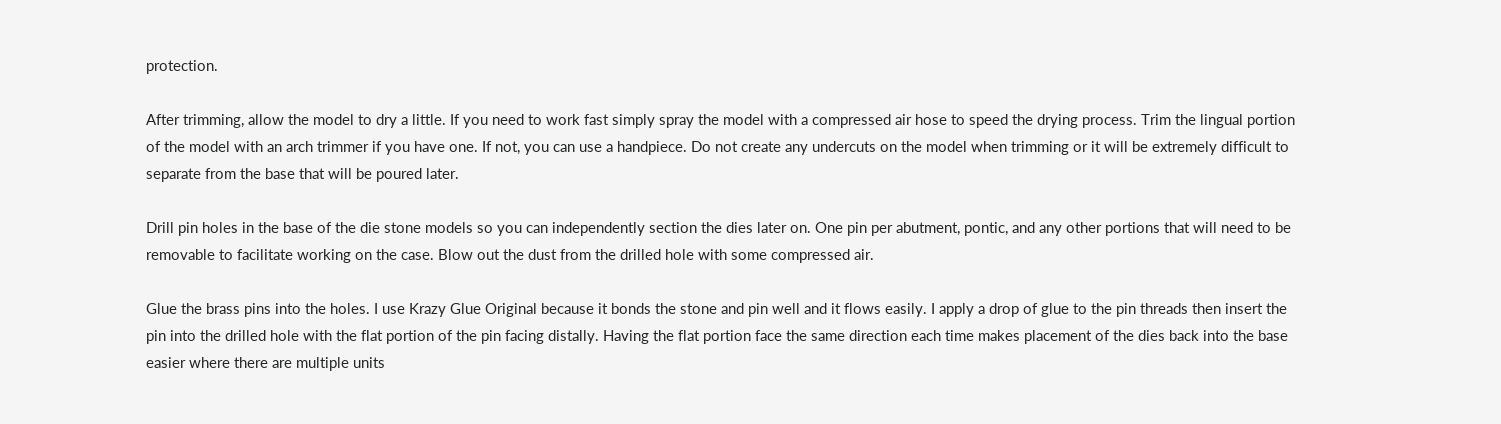protection.

After trimming, allow the model to dry a little. If you need to work fast simply spray the model with a compressed air hose to speed the drying process. Trim the lingual portion of the model with an arch trimmer if you have one. If not, you can use a handpiece. Do not create any undercuts on the model when trimming or it will be extremely difficult to separate from the base that will be poured later.

Drill pin holes in the base of the die stone models so you can independently section the dies later on. One pin per abutment, pontic, and any other portions that will need to be removable to facilitate working on the case. Blow out the dust from the drilled hole with some compressed air.

Glue the brass pins into the holes. I use Krazy Glue Original because it bonds the stone and pin well and it flows easily. I apply a drop of glue to the pin threads then insert the pin into the drilled hole with the flat portion of the pin facing distally. Having the flat portion face the same direction each time makes placement of the dies back into the base easier where there are multiple units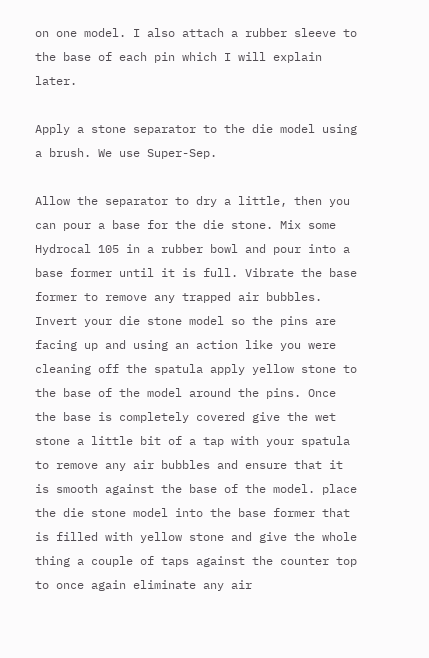on one model. I also attach a rubber sleeve to the base of each pin which I will explain later.

Apply a stone separator to the die model using a brush. We use Super-Sep.

Allow the separator to dry a little, then you can pour a base for the die stone. Mix some Hydrocal 105 in a rubber bowl and pour into a base former until it is full. Vibrate the base former to remove any trapped air bubbles. Invert your die stone model so the pins are facing up and using an action like you were cleaning off the spatula apply yellow stone to the base of the model around the pins. Once the base is completely covered give the wet stone a little bit of a tap with your spatula to remove any air bubbles and ensure that it is smooth against the base of the model. place the die stone model into the base former that is filled with yellow stone and give the whole thing a couple of taps against the counter top to once again eliminate any air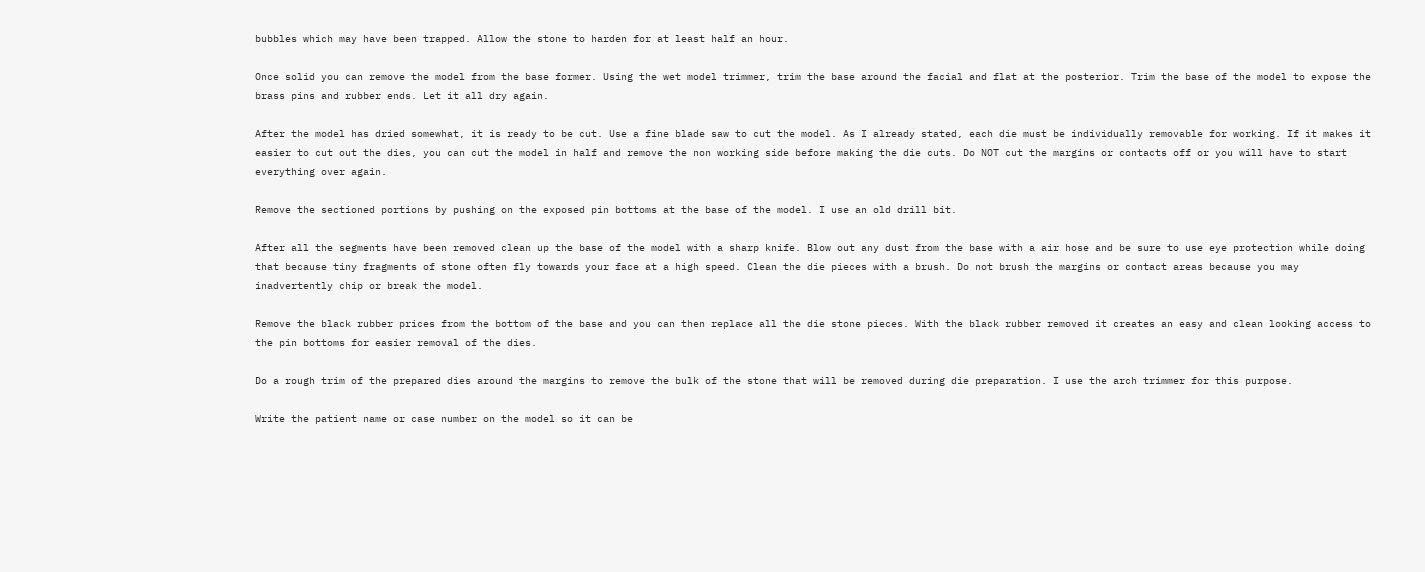bubbles which may have been trapped. Allow the stone to harden for at least half an hour.

Once solid you can remove the model from the base former. Using the wet model trimmer, trim the base around the facial and flat at the posterior. Trim the base of the model to expose the brass pins and rubber ends. Let it all dry again.

After the model has dried somewhat, it is ready to be cut. Use a fine blade saw to cut the model. As I already stated, each die must be individually removable for working. If it makes it easier to cut out the dies, you can cut the model in half and remove the non working side before making the die cuts. Do NOT cut the margins or contacts off or you will have to start everything over again.

Remove the sectioned portions by pushing on the exposed pin bottoms at the base of the model. I use an old drill bit.

After all the segments have been removed clean up the base of the model with a sharp knife. Blow out any dust from the base with a air hose and be sure to use eye protection while doing that because tiny fragments of stone often fly towards your face at a high speed. Clean the die pieces with a brush. Do not brush the margins or contact areas because you may inadvertently chip or break the model.

Remove the black rubber prices from the bottom of the base and you can then replace all the die stone pieces. With the black rubber removed it creates an easy and clean looking access to the pin bottoms for easier removal of the dies.

Do a rough trim of the prepared dies around the margins to remove the bulk of the stone that will be removed during die preparation. I use the arch trimmer for this purpose.

Write the patient name or case number on the model so it can be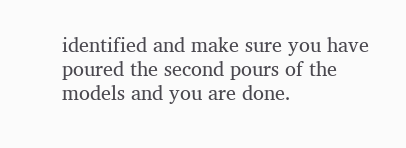identified and make sure you have poured the second pours of the models and you are done.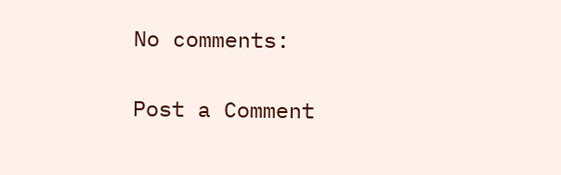No comments:

Post a Comment